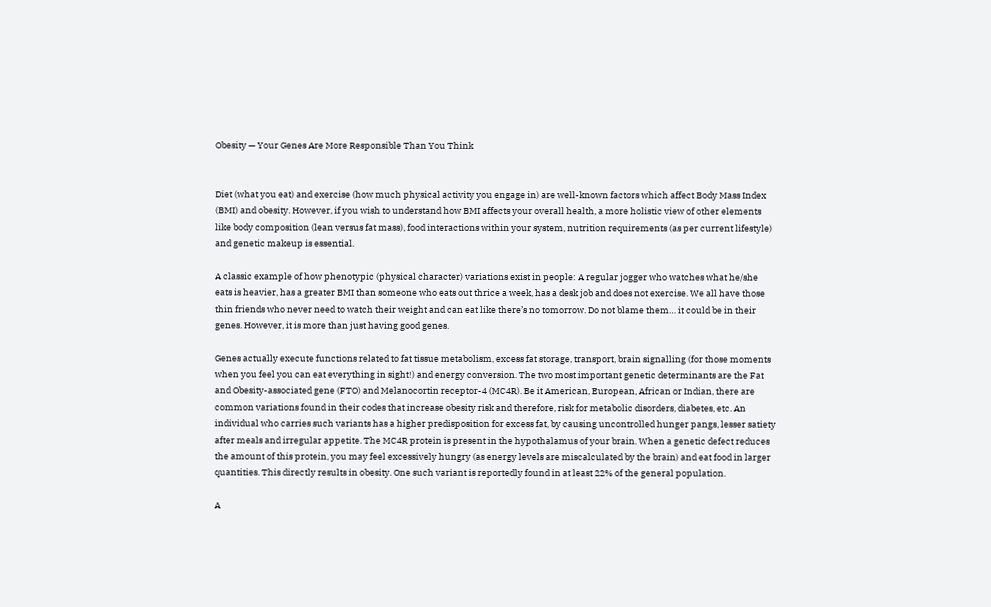Obesity — Your Genes Are More Responsible Than You Think


Diet (what you eat) and exercise (how much physical activity you engage in) are well-known factors which affect Body Mass Index (BMI) and obesity. However, if you wish to understand how BMI affects your overall health, a more holistic view of other elements like body composition (lean versus fat mass), food interactions within your system, nutrition requirements (as per current lifestyle) and genetic makeup is essential.

A classic example of how phenotypic (physical character) variations exist in people: A regular jogger who watches what he/she eats is heavier, has a greater BMI than someone who eats out thrice a week, has a desk job and does not exercise. We all have those thin friends who never need to watch their weight and can eat like there’s no tomorrow. Do not blame them… it could be in their genes. However, it is more than just having good genes.

Genes actually execute functions related to fat tissue metabolism, excess fat storage, transport, brain signalling (for those moments when you feel you can eat everything in sight!) and energy conversion. The two most important genetic determinants are the Fat and Obesity-associated gene (FTO) and Melanocortin receptor-4 (MC4R). Be it American, European, African or Indian, there are common variations found in their codes that increase obesity risk and therefore, risk for metabolic disorders, diabetes, etc. An individual who carries such variants has a higher predisposition for excess fat, by causing uncontrolled hunger pangs, lesser satiety after meals and irregular appetite. The MC4R protein is present in the hypothalamus of your brain. When a genetic defect reduces the amount of this protein, you may feel excessively hungry (as energy levels are miscalculated by the brain) and eat food in larger quantities. This directly results in obesity. One such variant is reportedly found in at least 22% of the general population.

A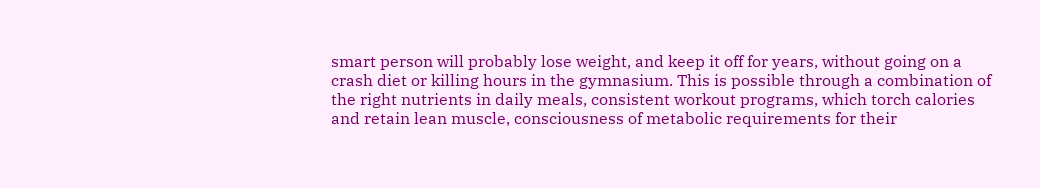smart person will probably lose weight, and keep it off for years, without going on a crash diet or killing hours in the gymnasium. This is possible through a combination of the right nutrients in daily meals, consistent workout programs, which torch calories and retain lean muscle, consciousness of metabolic requirements for their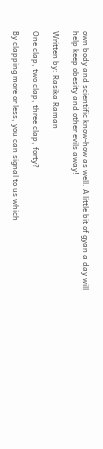own body and scientific know-how as well. A little bit of gyan a day will help keep obesity and other evils away!

Written by: Rasika Raman

One clap, two clap, three clap, forty?

By clapping more or less, you can signal to us which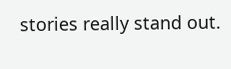stories really stand out.